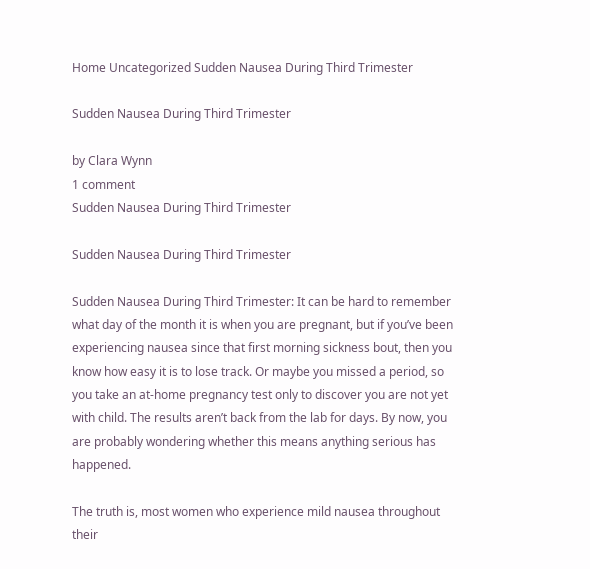Home Uncategorized Sudden Nausea During Third Trimester

Sudden Nausea During Third Trimester

by Clara Wynn
1 comment
Sudden Nausea During Third Trimester

Sudden Nausea During Third Trimester

Sudden Nausea During Third Trimester: It can be hard to remember what day of the month it is when you are pregnant, but if you’ve been experiencing nausea since that first morning sickness bout, then you know how easy it is to lose track. Or maybe you missed a period, so you take an at-home pregnancy test only to discover you are not yet with child. The results aren’t back from the lab for days. By now, you are probably wondering whether this means anything serious has happened.

The truth is, most women who experience mild nausea throughout their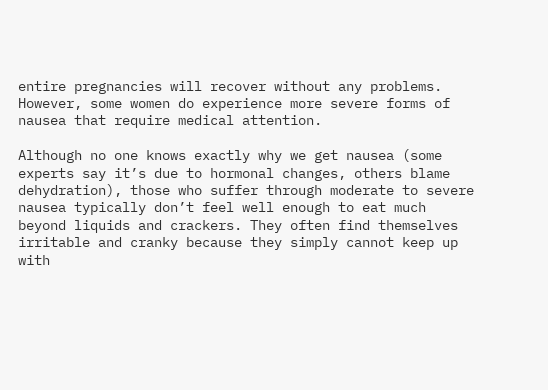entire pregnancies will recover without any problems. However, some women do experience more severe forms of nausea that require medical attention.

Although no one knows exactly why we get nausea (some experts say it’s due to hormonal changes, others blame dehydration), those who suffer through moderate to severe nausea typically don’t feel well enough to eat much beyond liquids and crackers. They often find themselves irritable and cranky because they simply cannot keep up with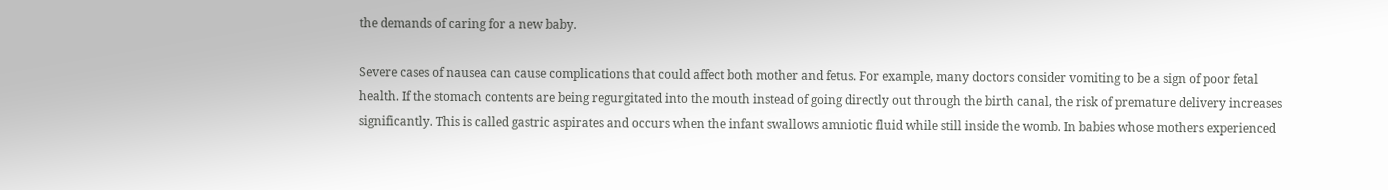the demands of caring for a new baby.

Severe cases of nausea can cause complications that could affect both mother and fetus. For example, many doctors consider vomiting to be a sign of poor fetal health. If the stomach contents are being regurgitated into the mouth instead of going directly out through the birth canal, the risk of premature delivery increases significantly. This is called gastric aspirates and occurs when the infant swallows amniotic fluid while still inside the womb. In babies whose mothers experienced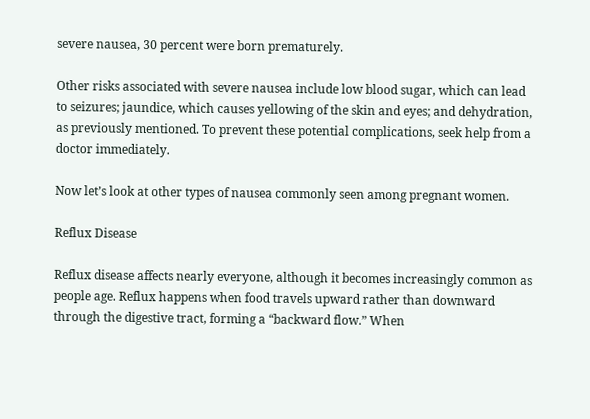severe nausea, 30 percent were born prematurely.

Other risks associated with severe nausea include low blood sugar, which can lead to seizures; jaundice, which causes yellowing of the skin and eyes; and dehydration, as previously mentioned. To prevent these potential complications, seek help from a doctor immediately.

Now let’s look at other types of nausea commonly seen among pregnant women.

Reflux Disease

Reflux disease affects nearly everyone, although it becomes increasingly common as people age. Reflux happens when food travels upward rather than downward through the digestive tract, forming a “backward flow.” When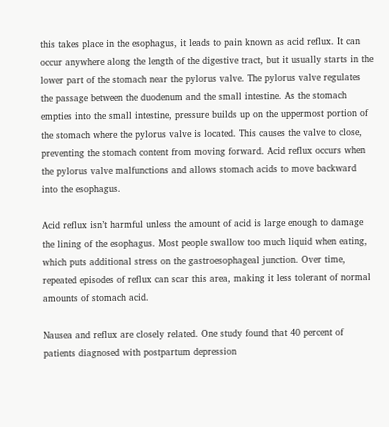this takes place in the esophagus, it leads to pain known as acid reflux. It can occur anywhere along the length of the digestive tract, but it usually starts in the lower part of the stomach near the pylorus valve. The pylorus valve regulates the passage between the duodenum and the small intestine. As the stomach empties into the small intestine, pressure builds up on the uppermost portion of the stomach where the pylorus valve is located. This causes the valve to close, preventing the stomach content from moving forward. Acid reflux occurs when the pylorus valve malfunctions and allows stomach acids to move backward into the esophagus.

Acid reflux isn’t harmful unless the amount of acid is large enough to damage the lining of the esophagus. Most people swallow too much liquid when eating, which puts additional stress on the gastroesophageal junction. Over time, repeated episodes of reflux can scar this area, making it less tolerant of normal amounts of stomach acid.

Nausea and reflux are closely related. One study found that 40 percent of patients diagnosed with postpartum depression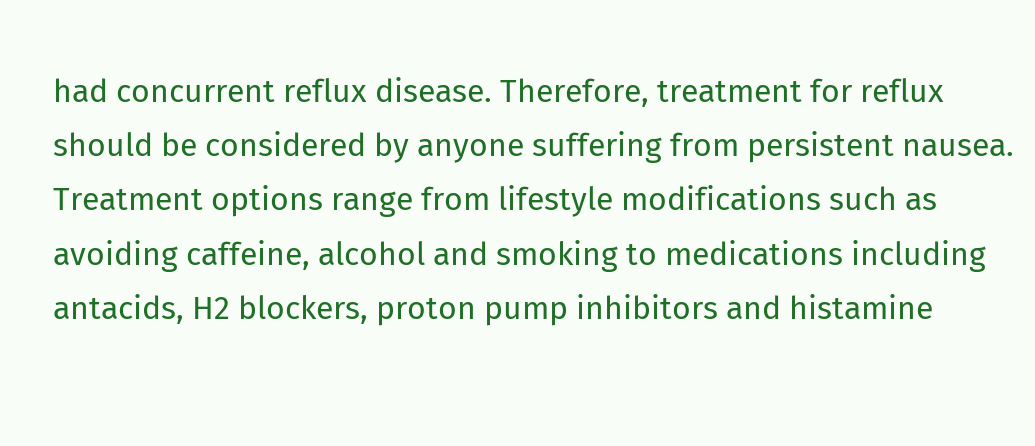had concurrent reflux disease. Therefore, treatment for reflux should be considered by anyone suffering from persistent nausea. Treatment options range from lifestyle modifications such as avoiding caffeine, alcohol and smoking to medications including antacids, H2 blockers, proton pump inhibitors and histamine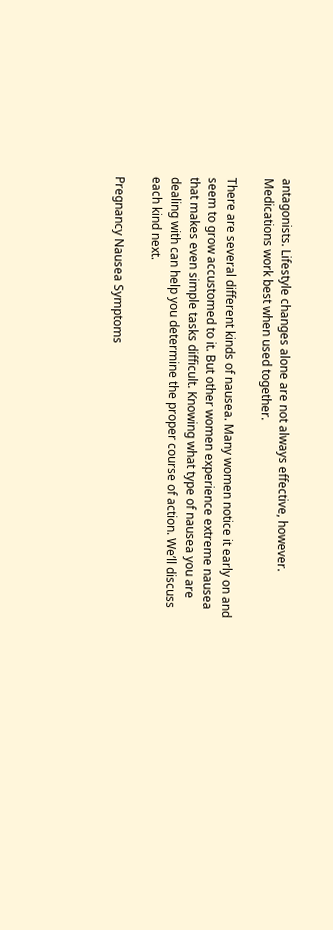antagonists. Lifestyle changes alone are not always effective, however. Medications work best when used together.

There are several different kinds of nausea. Many women notice it early on and seem to grow accustomed to it. But other women experience extreme nausea that makes even simple tasks difficult. Knowing what type of nausea you are dealing with can help you determine the proper course of action. We’ll discuss each kind next.

Pregnancy Nausea Symptoms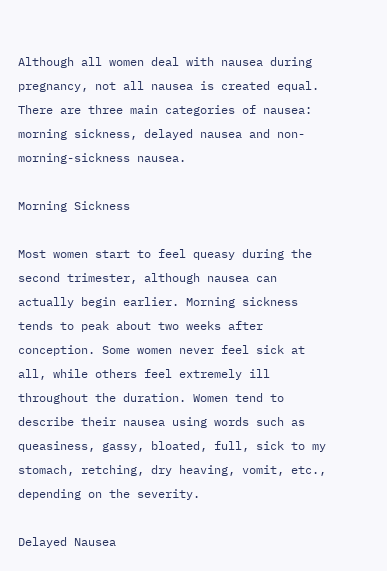Although all women deal with nausea during pregnancy, not all nausea is created equal. There are three main categories of nausea: morning sickness, delayed nausea and non-morning-sickness nausea.

Morning Sickness

Most women start to feel queasy during the second trimester, although nausea can actually begin earlier. Morning sickness tends to peak about two weeks after conception. Some women never feel sick at all, while others feel extremely ill throughout the duration. Women tend to describe their nausea using words such as queasiness, gassy, bloated, full, sick to my stomach, retching, dry heaving, vomit, etc., depending on the severity.

Delayed Nausea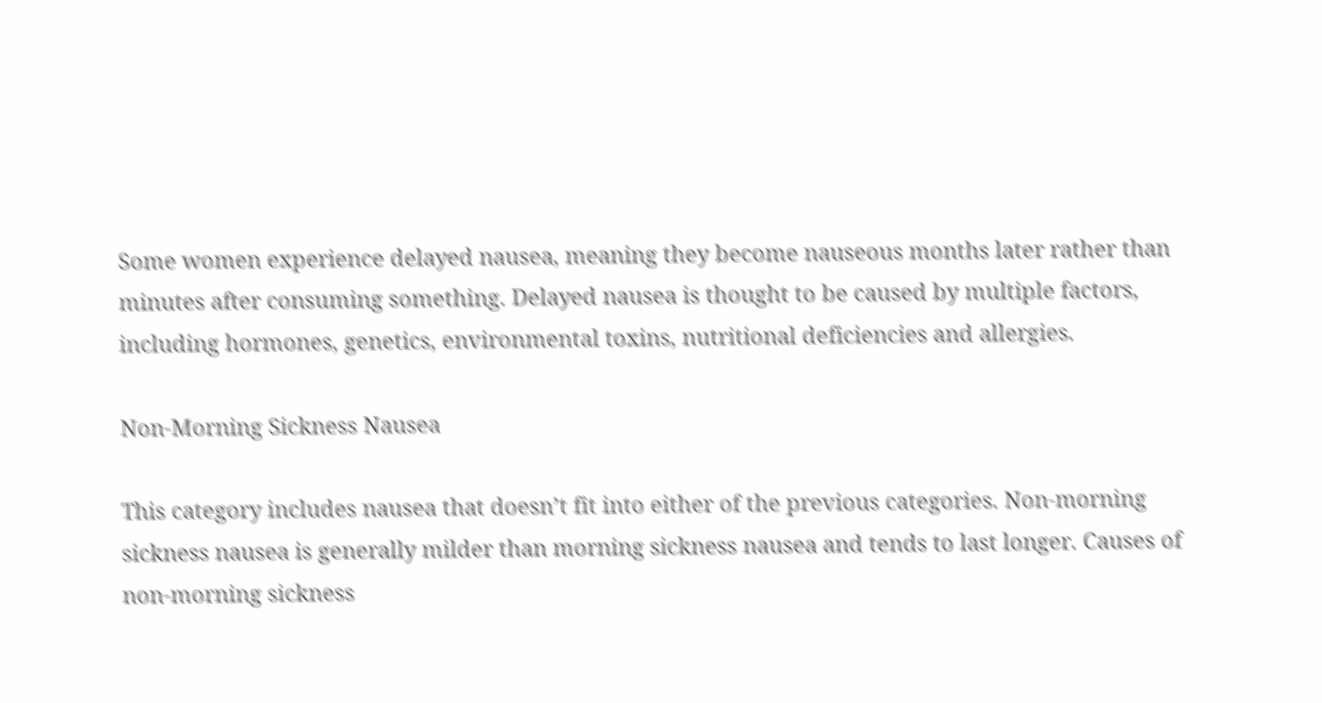Some women experience delayed nausea, meaning they become nauseous months later rather than minutes after consuming something. Delayed nausea is thought to be caused by multiple factors, including hormones, genetics, environmental toxins, nutritional deficiencies and allergies.

Non-Morning Sickness Nausea

This category includes nausea that doesn’t fit into either of the previous categories. Non-morning sickness nausea is generally milder than morning sickness nausea and tends to last longer. Causes of non-morning sickness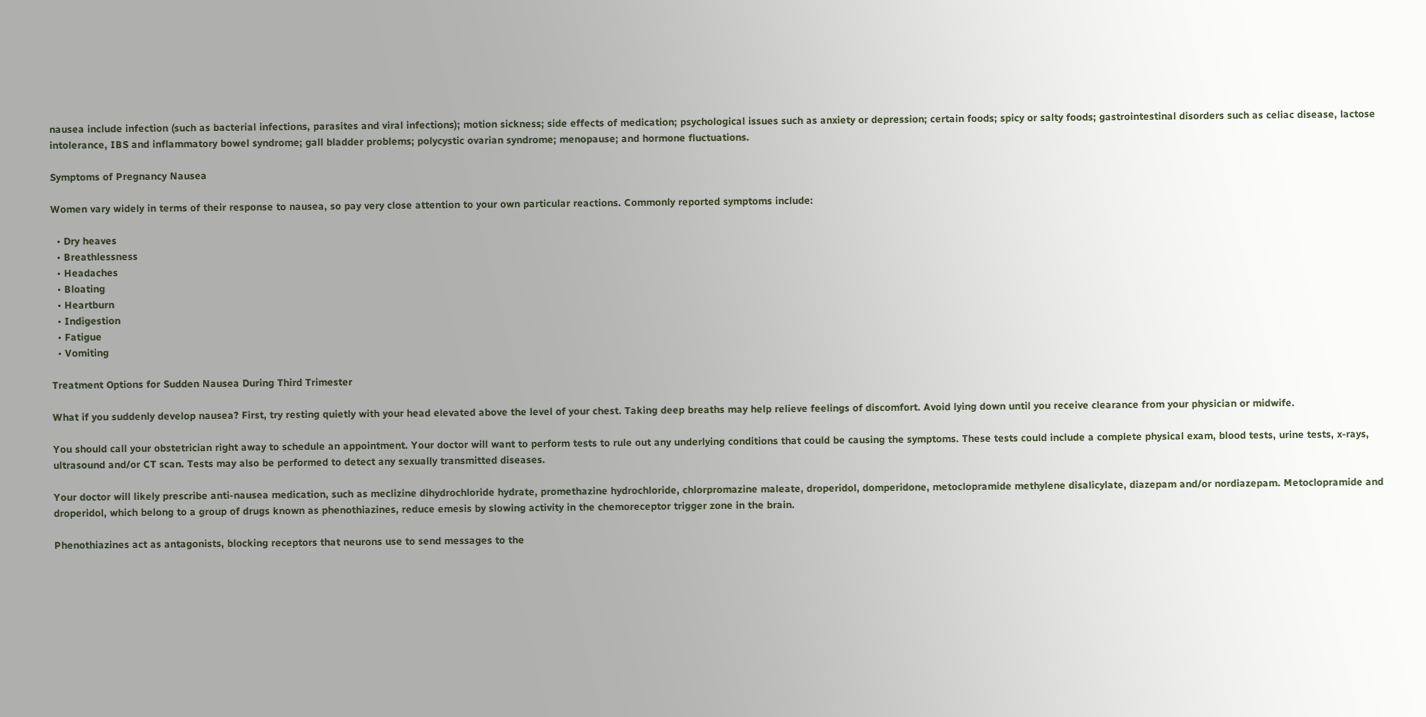nausea include infection (such as bacterial infections, parasites and viral infections); motion sickness; side effects of medication; psychological issues such as anxiety or depression; certain foods; spicy or salty foods; gastrointestinal disorders such as celiac disease, lactose intolerance, IBS and inflammatory bowel syndrome; gall bladder problems; polycystic ovarian syndrome; menopause; and hormone fluctuations.

Symptoms of Pregnancy Nausea

Women vary widely in terms of their response to nausea, so pay very close attention to your own particular reactions. Commonly reported symptoms include:

  • Dry heaves
  • Breathlessness
  • Headaches
  • Bloating
  • Heartburn
  • Indigestion
  • Fatigue
  • Vomiting

Treatment Options for Sudden Nausea During Third Trimester

What if you suddenly develop nausea? First, try resting quietly with your head elevated above the level of your chest. Taking deep breaths may help relieve feelings of discomfort. Avoid lying down until you receive clearance from your physician or midwife.

You should call your obstetrician right away to schedule an appointment. Your doctor will want to perform tests to rule out any underlying conditions that could be causing the symptoms. These tests could include a complete physical exam, blood tests, urine tests, x-rays, ultrasound and/or CT scan. Tests may also be performed to detect any sexually transmitted diseases.

Your doctor will likely prescribe anti-nausea medication, such as meclizine dihydrochloride hydrate, promethazine hydrochloride, chlorpromazine maleate, droperidol, domperidone, metoclopramide methylene disalicylate, diazepam and/or nordiazepam. Metoclopramide and droperidol, which belong to a group of drugs known as phenothiazines, reduce emesis by slowing activity in the chemoreceptor trigger zone in the brain.

Phenothiazines act as antagonists, blocking receptors that neurons use to send messages to the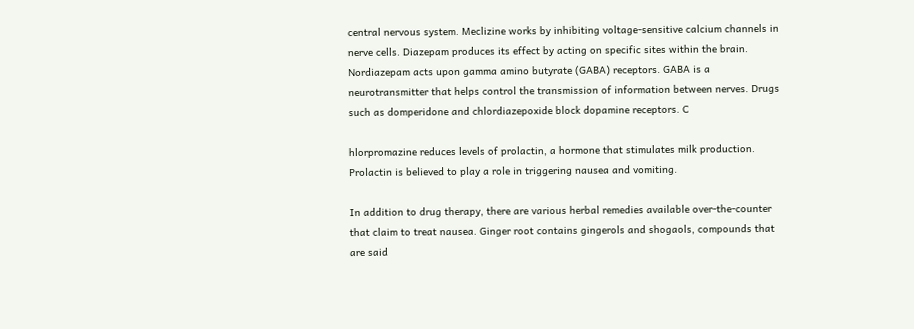central nervous system. Meclizine works by inhibiting voltage-sensitive calcium channels in nerve cells. Diazepam produces its effect by acting on specific sites within the brain. Nordiazepam acts upon gamma amino butyrate (GABA) receptors. GABA is a neurotransmitter that helps control the transmission of information between nerves. Drugs such as domperidone and chlordiazepoxide block dopamine receptors. C

hlorpromazine reduces levels of prolactin, a hormone that stimulates milk production. Prolactin is believed to play a role in triggering nausea and vomiting.

In addition to drug therapy, there are various herbal remedies available over-the-counter that claim to treat nausea. Ginger root contains gingerols and shogaols, compounds that are said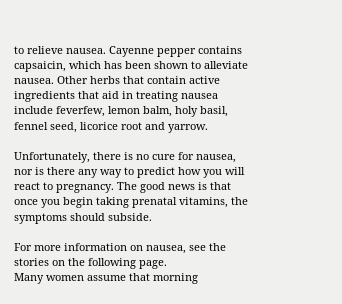to relieve nausea. Cayenne pepper contains capsaicin, which has been shown to alleviate nausea. Other herbs that contain active ingredients that aid in treating nausea include feverfew, lemon balm, holy basil, fennel seed, licorice root and yarrow.

Unfortunately, there is no cure for nausea, nor is there any way to predict how you will react to pregnancy. The good news is that once you begin taking prenatal vitamins, the symptoms should subside.

For more information on nausea, see the stories on the following page.
Many women assume that morning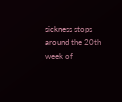sickness stops around the 20th week of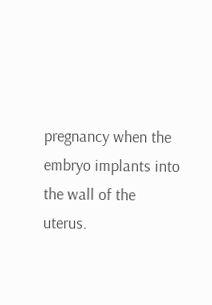pregnancy when the embryo implants into the wall of the uterus.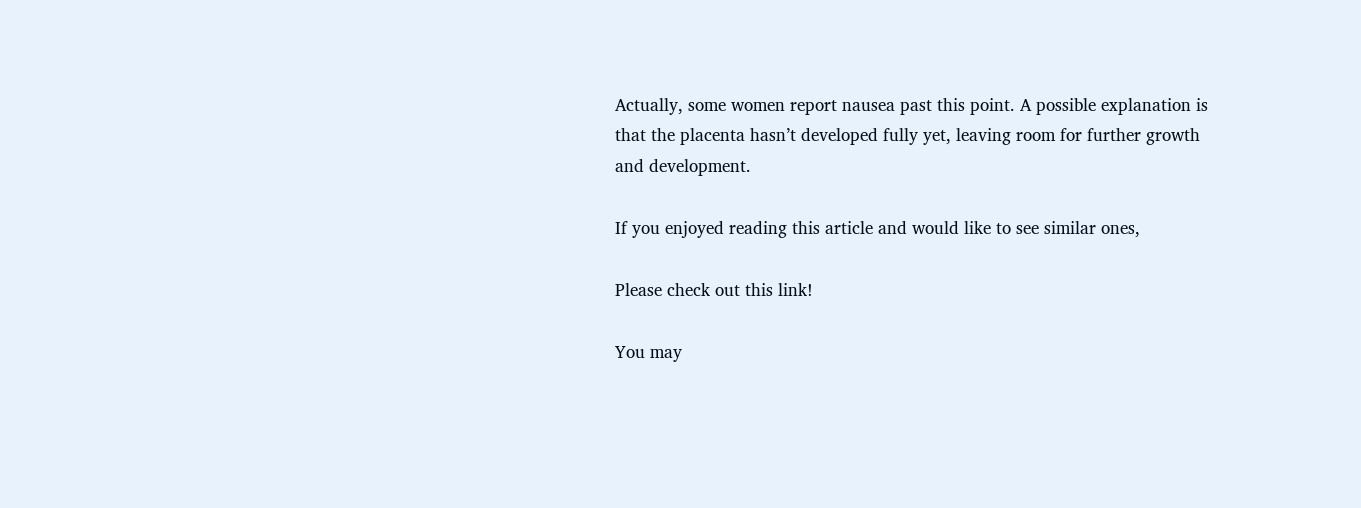Actually, some women report nausea past this point. A possible explanation is that the placenta hasn’t developed fully yet, leaving room for further growth and development.

If you enjoyed reading this article and would like to see similar ones,

Please check out this link!

You may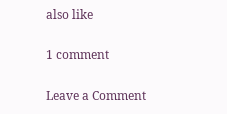also like

1 comment

Leave a Comment